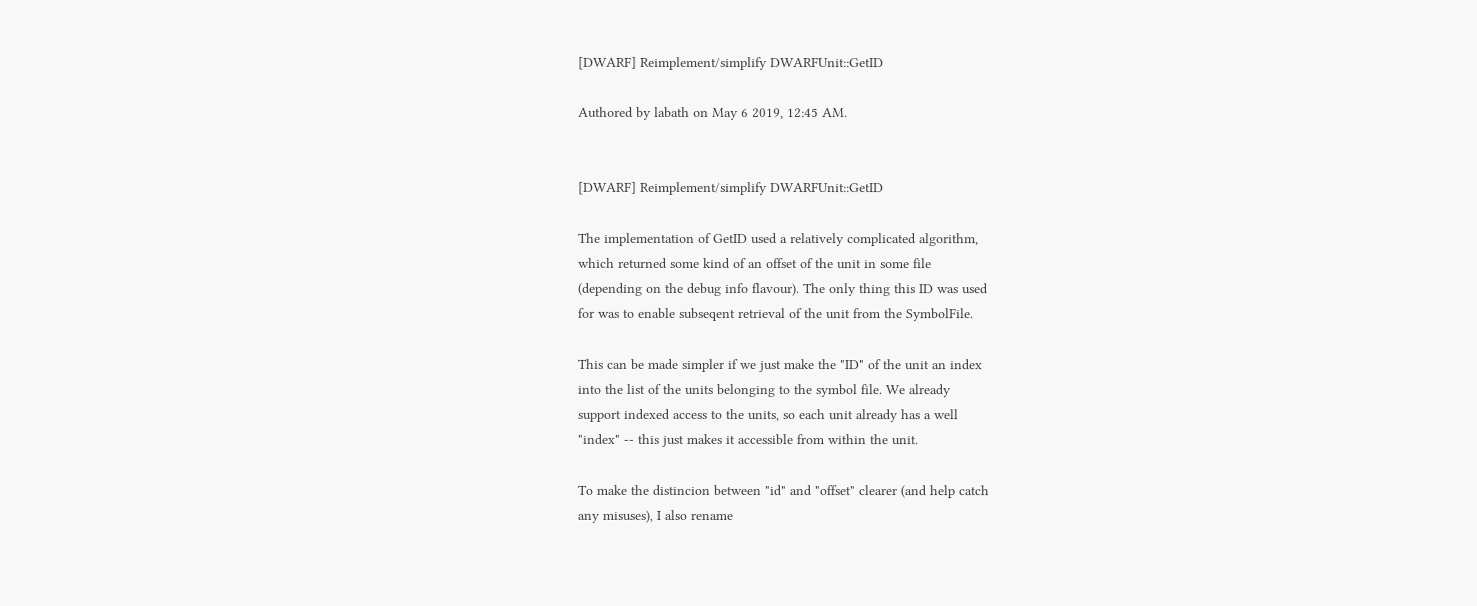[DWARF] Reimplement/simplify DWARFUnit::GetID

Authored by labath on May 6 2019, 12:45 AM.


[DWARF] Reimplement/simplify DWARFUnit::GetID

The implementation of GetID used a relatively complicated algorithm,
which returned some kind of an offset of the unit in some file
(depending on the debug info flavour). The only thing this ID was used
for was to enable subseqent retrieval of the unit from the SymbolFile.

This can be made simpler if we just make the "ID" of the unit an index
into the list of the units belonging to the symbol file. We already
support indexed access to the units, so each unit already has a well
"index" -- this just makes it accessible from within the unit.

To make the distincion between "id" and "offset" clearer (and help catch
any misuses), I also rename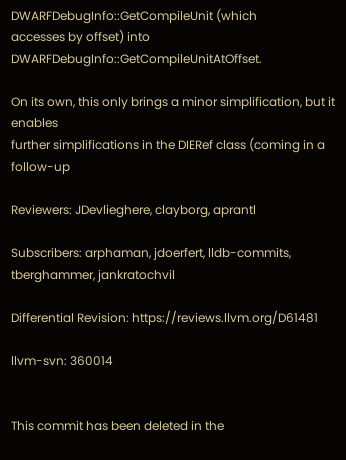DWARFDebugInfo::GetCompileUnit (which
accesses by offset) into DWARFDebugInfo::GetCompileUnitAtOffset.

On its own, this only brings a minor simplification, but it enables
further simplifications in the DIERef class (coming in a follow-up

Reviewers: JDevlieghere, clayborg, aprantl

Subscribers: arphaman, jdoerfert, lldb-commits, tberghammer, jankratochvil

Differential Revision: https://reviews.llvm.org/D61481

llvm-svn: 360014


This commit has been deleted in the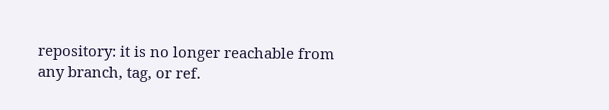repository: it is no longer reachable from any branch, tag, or ref.